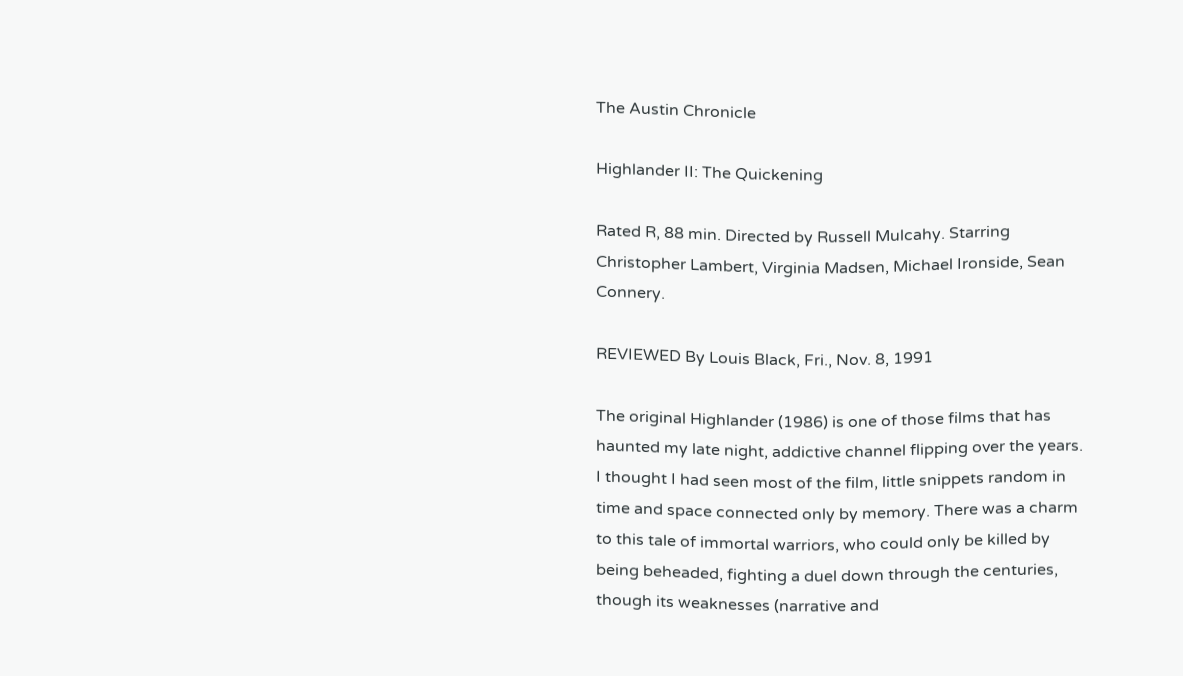The Austin Chronicle

Highlander II: The Quickening

Rated R, 88 min. Directed by Russell Mulcahy. Starring Christopher Lambert, Virginia Madsen, Michael Ironside, Sean Connery.

REVIEWED By Louis Black, Fri., Nov. 8, 1991

The original Highlander (1986) is one of those films that has haunted my late night, addictive channel flipping over the years. I thought I had seen most of the film, little snippets random in time and space connected only by memory. There was a charm to this tale of immortal warriors, who could only be killed by being beheaded, fighting a duel down through the centuries, though its weaknesses (narrative and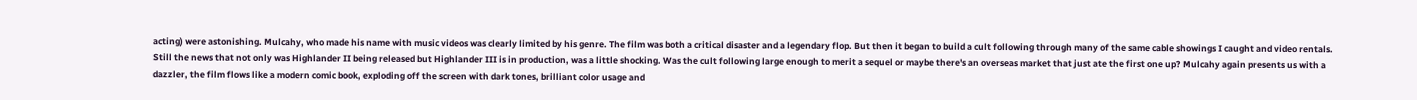acting) were astonishing. Mulcahy, who made his name with music videos was clearly limited by his genre. The film was both a critical disaster and a legendary flop. But then it began to build a cult following through many of the same cable showings I caught and video rentals. Still the news that not only was Highlander II being released but Highlander III is in production, was a little shocking. Was the cult following large enough to merit a sequel or maybe there's an overseas market that just ate the first one up? Mulcahy again presents us with a dazzler, the film flows like a modern comic book, exploding off the screen with dark tones, brilliant color usage and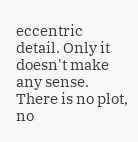eccentric detail. Only it doesn't make any sense. There is no plot, no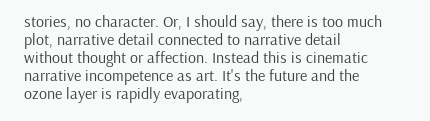stories, no character. Or, I should say, there is too much plot, narrative detail connected to narrative detail without thought or affection. Instead this is cinematic narrative incompetence as art. It's the future and the ozone layer is rapidly evaporating,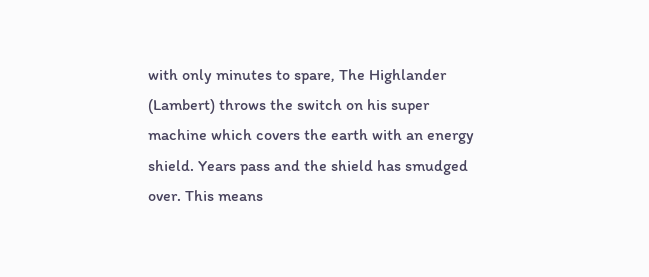with only minutes to spare, The Highlander (Lambert) throws the switch on his super machine which covers the earth with an energy shield. Years pass and the shield has smudged over. This means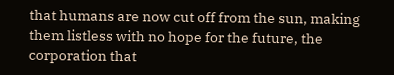that humans are now cut off from the sun, making them listless with no hope for the future, the corporation that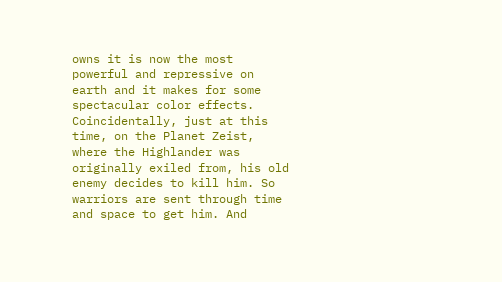owns it is now the most powerful and repressive on earth and it makes for some spectacular color effects. Coincidentally, just at this time, on the Planet Zeist, where the Highlander was originally exiled from, his old enemy decides to kill him. So warriors are sent through time and space to get him. And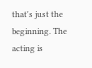that's just the beginning. The acting is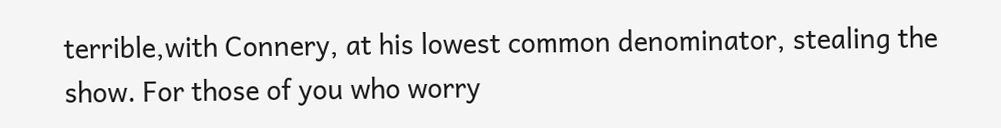terrible,with Connery, at his lowest common denominator, stealing the show. For those of you who worry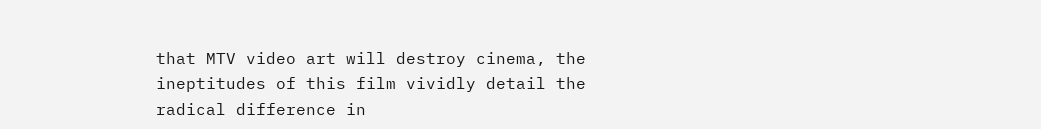that MTV video art will destroy cinema, the ineptitudes of this film vividly detail the radical difference in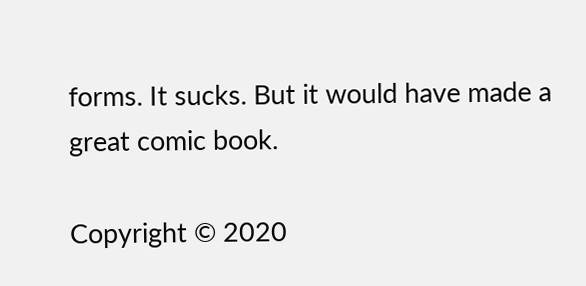forms. It sucks. But it would have made a great comic book.

Copyright © 2020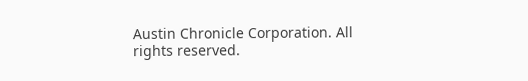Austin Chronicle Corporation. All rights reserved.